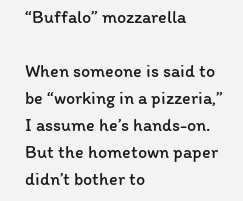“Buffalo” mozzarella

When someone is said to be “working in a pizzeria,” I assume he’s hands-on. But the hometown paper didn’t bother to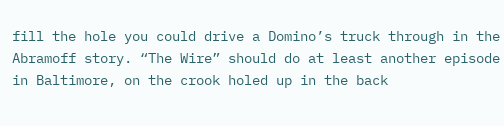fill the hole you could drive a Domino’s truck through in the Abramoff story. “The Wire” should do at least another episode in Baltimore, on the crook holed up in the back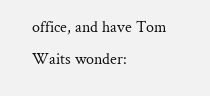office, and have Tom Waits wonder: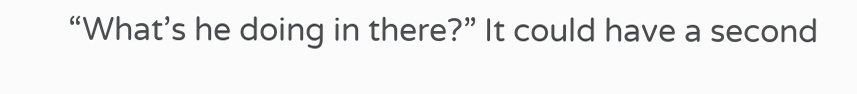“What’s he doing in there?” It could have a second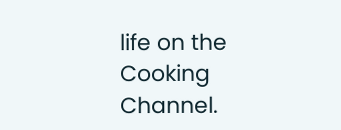life on the Cooking Channel.